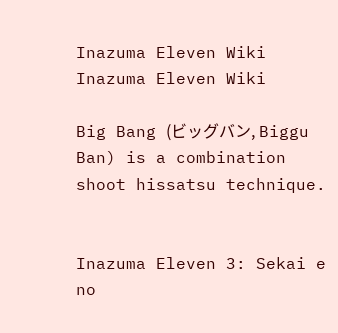Inazuma Eleven Wiki
Inazuma Eleven Wiki

Big Bang (ビッグバン, Biggu Ban) is a combination shoot hissatsu technique.


Inazuma Eleven 3: Sekai e no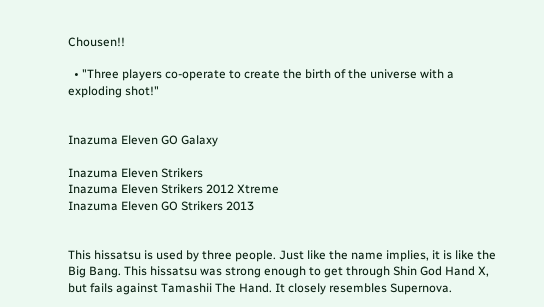Chousen!!

  • "Three players co-operate to create the birth of the universe with a exploding shot!"


Inazuma Eleven GO Galaxy

Inazuma Eleven Strikers
Inazuma Eleven Strikers 2012 Xtreme
Inazuma Eleven GO Strikers 2013


This hissatsu is used by three people. Just like the name implies, it is like the Big Bang. This hissatsu was strong enough to get through Shin God Hand X, but fails against Tamashii The Hand. It closely resembles Supernova.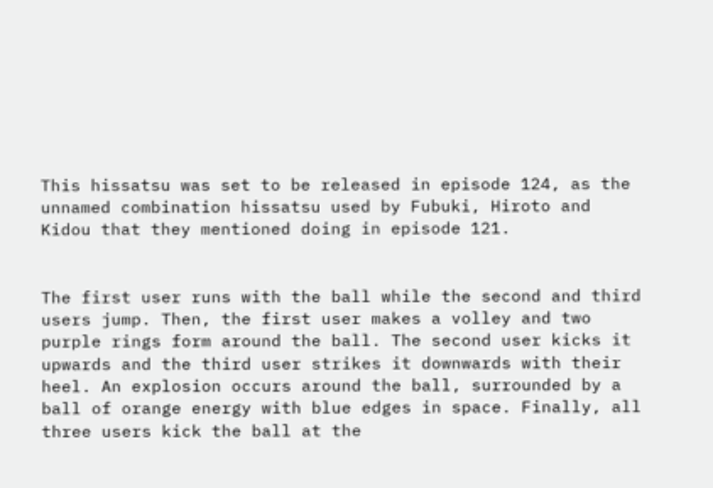This hissatsu was set to be released in episode 124, as the unnamed combination hissatsu used by Fubuki, Hiroto and Kidou that they mentioned doing in episode 121.


The first user runs with the ball while the second and third users jump. Then, the first user makes a volley and two purple rings form around the ball. The second user kicks it upwards and the third user strikes it downwards with their heel. An explosion occurs around the ball, surrounded by a ball of orange energy with blue edges in space. Finally, all three users kick the ball at the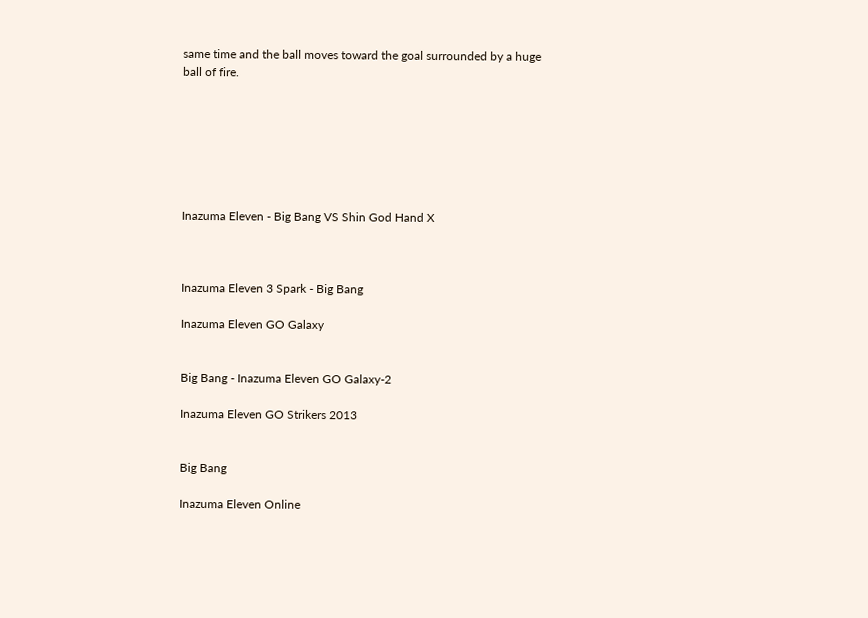same time and the ball moves toward the goal surrounded by a huge ball of fire.







Inazuma Eleven - Big Bang VS Shin God Hand X



Inazuma Eleven 3 Spark - Big Bang

Inazuma Eleven GO Galaxy


Big Bang - Inazuma Eleven GO Galaxy-2

Inazuma Eleven GO Strikers 2013


Big Bang

Inazuma Eleven Online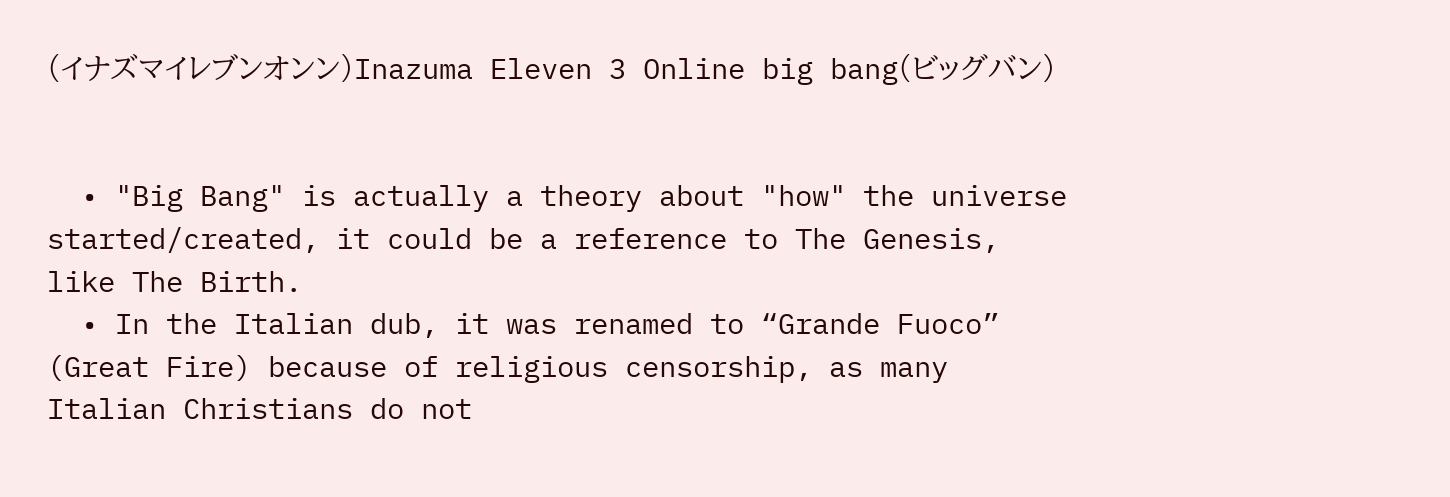(イナズマイレブンオンン)Inazuma Eleven 3 Online big bang(ビッグバン)


  • "Big Bang" is actually a theory about "how" the universe started/created, it could be a reference to The Genesis, like The Birth.
  • In the Italian dub, it was renamed to “Grande Fuoco” (Great Fire) because of religious censorship, as many Italian Christians do not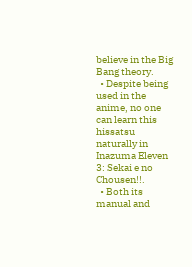believe in the Big Bang theory.
  • Despite being used in the anime, no one can learn this hissatsu naturally in Inazuma Eleven 3: Sekai e no Chousen!!.
  • Both its manual and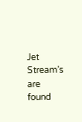Jet Stream’s are found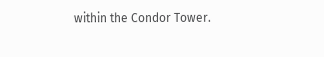within the Condor Tower.